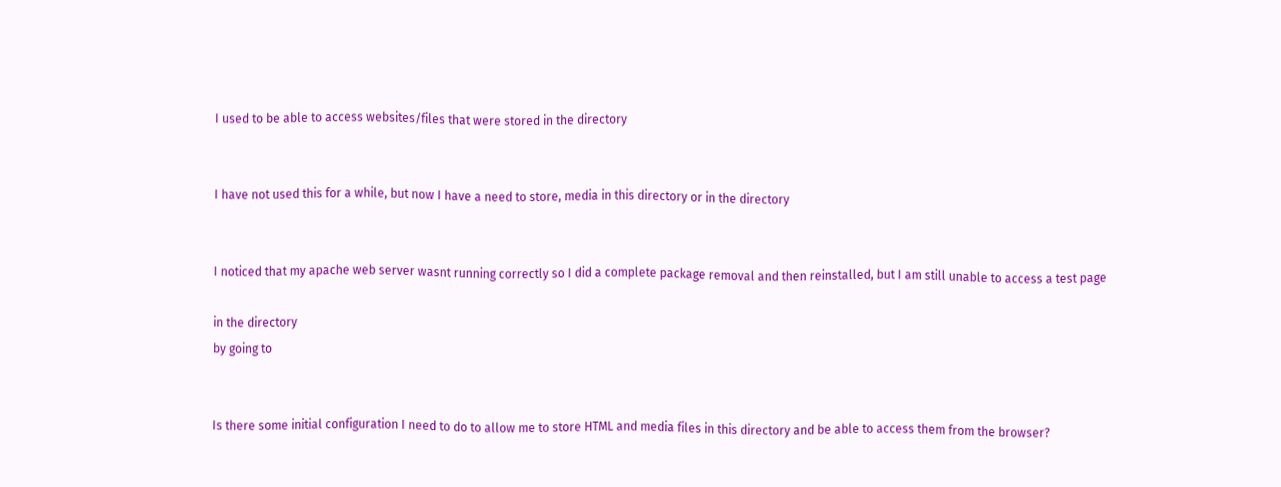I used to be able to access websites/files that were stored in the directory


I have not used this for a while, but now I have a need to store, media in this directory or in the directory


I noticed that my apache web server wasnt running correctly so I did a complete package removal and then reinstalled, but I am still unable to access a test page

in the directory
by going to


Is there some initial configuration I need to do to allow me to store HTML and media files in this directory and be able to access them from the browser?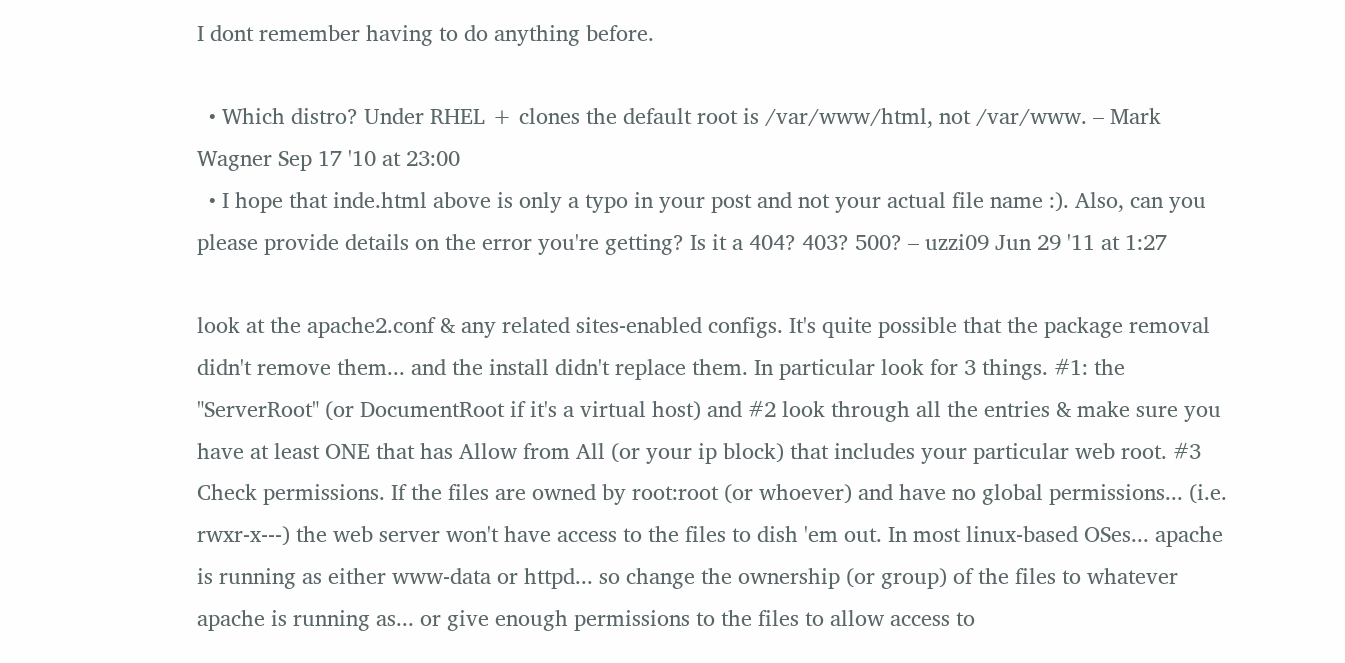I dont remember having to do anything before.

  • Which distro? Under RHEL + clones the default root is /var/www/html, not /var/www. – Mark Wagner Sep 17 '10 at 23:00
  • I hope that inde.html above is only a typo in your post and not your actual file name :). Also, can you please provide details on the error you're getting? Is it a 404? 403? 500? – uzzi09 Jun 29 '11 at 1:27

look at the apache2.conf & any related sites-enabled configs. It's quite possible that the package removal didn't remove them... and the install didn't replace them. In particular look for 3 things. #1: the "ServerRoot" (or DocumentRoot if it's a virtual host) and #2 look through all the entries & make sure you have at least ONE that has Allow from All (or your ip block) that includes your particular web root. #3 Check permissions. If the files are owned by root:root (or whoever) and have no global permissions... (i.e. rwxr-x---) the web server won't have access to the files to dish 'em out. In most linux-based OSes... apache is running as either www-data or httpd... so change the ownership (or group) of the files to whatever apache is running as... or give enough permissions to the files to allow access to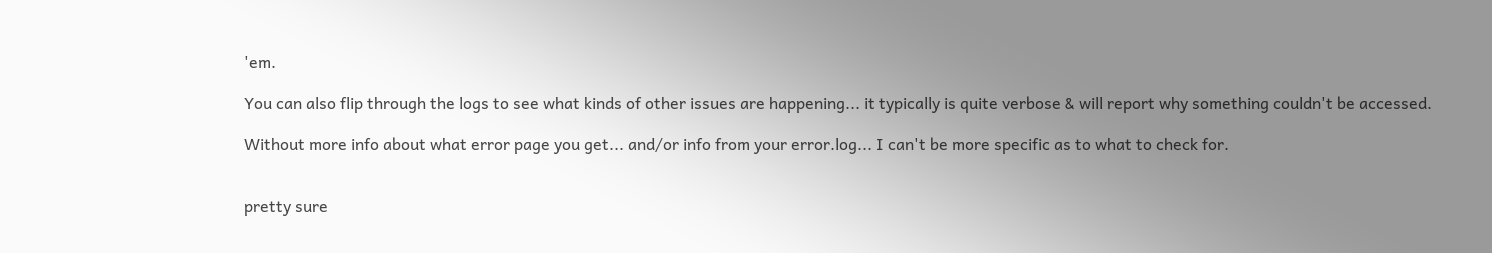'em.

You can also flip through the logs to see what kinds of other issues are happening... it typically is quite verbose & will report why something couldn't be accessed.

Without more info about what error page you get... and/or info from your error.log... I can't be more specific as to what to check for.


pretty sure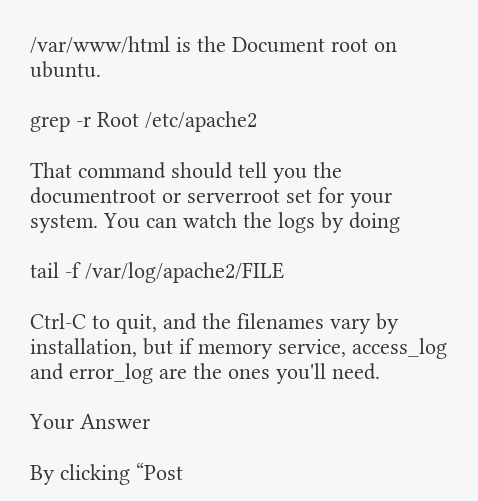/var/www/html is the Document root on ubuntu.

grep -r Root /etc/apache2

That command should tell you the documentroot or serverroot set for your system. You can watch the logs by doing

tail -f /var/log/apache2/FILE

Ctrl-C to quit, and the filenames vary by installation, but if memory service, access_log and error_log are the ones you'll need.

Your Answer

By clicking “Post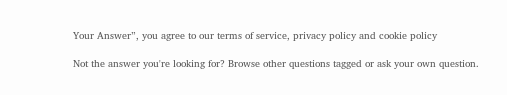Your Answer”, you agree to our terms of service, privacy policy and cookie policy

Not the answer you're looking for? Browse other questions tagged or ask your own question.